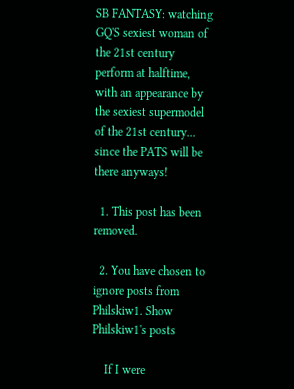SB FANTASY: watching GQ'S sexiest woman of the 21st century perform at halftime, with an appearance by the sexiest supermodel of the 21st century... since the PATS will be there anyways!

  1. This post has been removed.

  2. You have chosen to ignore posts from Philskiw1. Show Philskiw1's posts

    If I were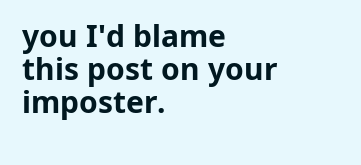you I'd blame this post on your imposter.